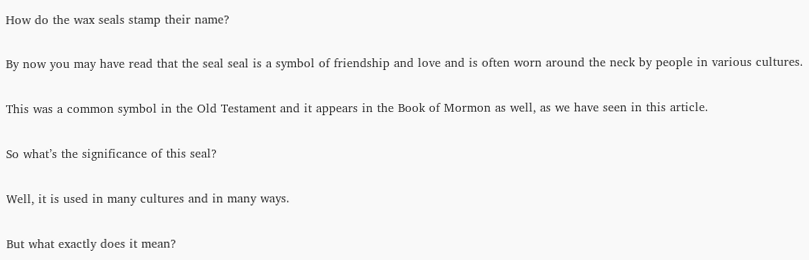How do the wax seals stamp their name?

By now you may have read that the seal seal is a symbol of friendship and love and is often worn around the neck by people in various cultures.

This was a common symbol in the Old Testament and it appears in the Book of Mormon as well, as we have seen in this article.

So what’s the significance of this seal?

Well, it is used in many cultures and in many ways.

But what exactly does it mean?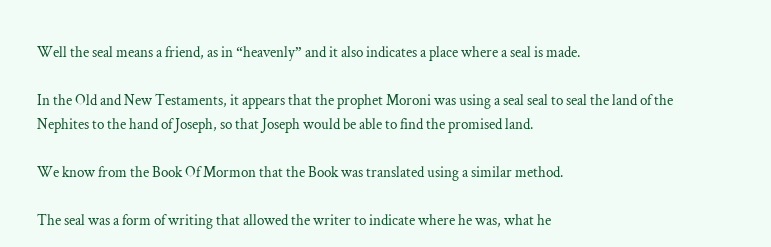Well the seal means a friend, as in “heavenly” and it also indicates a place where a seal is made.

In the Old and New Testaments, it appears that the prophet Moroni was using a seal seal to seal the land of the Nephites to the hand of Joseph, so that Joseph would be able to find the promised land.

We know from the Book Of Mormon that the Book was translated using a similar method.

The seal was a form of writing that allowed the writer to indicate where he was, what he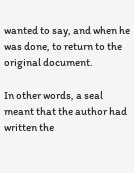wanted to say, and when he was done, to return to the original document.

In other words, a seal meant that the author had written the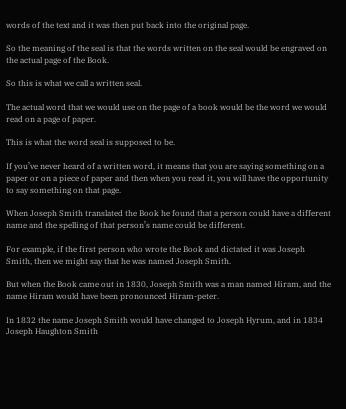words of the text and it was then put back into the original page.

So the meaning of the seal is that the words written on the seal would be engraved on the actual page of the Book.

So this is what we call a written seal.

The actual word that we would use on the page of a book would be the word we would read on a page of paper.

This is what the word seal is supposed to be.

If you’ve never heard of a written word, it means that you are saying something on a paper or on a piece of paper and then when you read it, you will have the opportunity to say something on that page.

When Joseph Smith translated the Book he found that a person could have a different name and the spelling of that person’s name could be different.

For example, if the first person who wrote the Book and dictated it was Joseph Smith, then we might say that he was named Joseph Smith.

But when the Book came out in 1830, Joseph Smith was a man named Hiram, and the name Hiram would have been pronounced Hiram-peter.

In 1832 the name Joseph Smith would have changed to Joseph Hyrum, and in 1834 Joseph Haughton Smith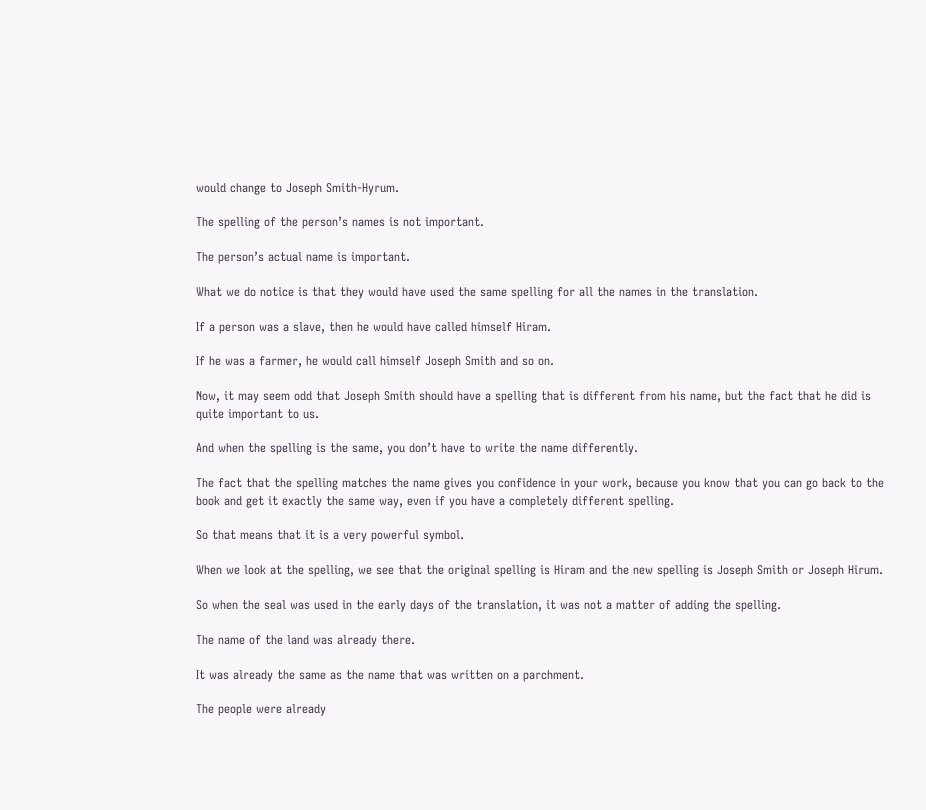would change to Joseph Smith-Hyrum.

The spelling of the person’s names is not important.

The person’s actual name is important.

What we do notice is that they would have used the same spelling for all the names in the translation.

If a person was a slave, then he would have called himself Hiram.

If he was a farmer, he would call himself Joseph Smith and so on.

Now, it may seem odd that Joseph Smith should have a spelling that is different from his name, but the fact that he did is quite important to us.

And when the spelling is the same, you don’t have to write the name differently.

The fact that the spelling matches the name gives you confidence in your work, because you know that you can go back to the book and get it exactly the same way, even if you have a completely different spelling.

So that means that it is a very powerful symbol.

When we look at the spelling, we see that the original spelling is Hiram and the new spelling is Joseph Smith or Joseph Hirum.

So when the seal was used in the early days of the translation, it was not a matter of adding the spelling.

The name of the land was already there.

It was already the same as the name that was written on a parchment.

The people were already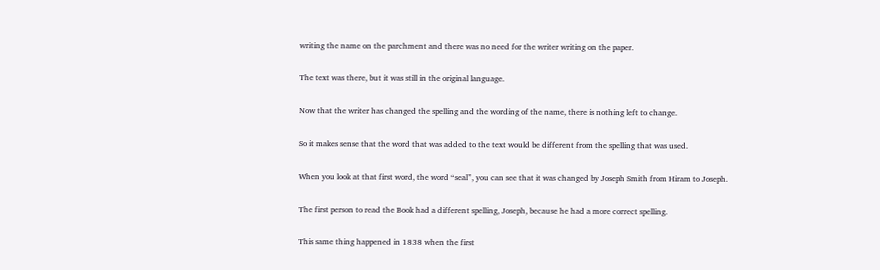writing the name on the parchment and there was no need for the writer writing on the paper.

The text was there, but it was still in the original language.

Now that the writer has changed the spelling and the wording of the name, there is nothing left to change.

So it makes sense that the word that was added to the text would be different from the spelling that was used.

When you look at that first word, the word “seal”, you can see that it was changed by Joseph Smith from Hiram to Joseph.

The first person to read the Book had a different spelling, Joseph, because he had a more correct spelling.

This same thing happened in 1838 when the first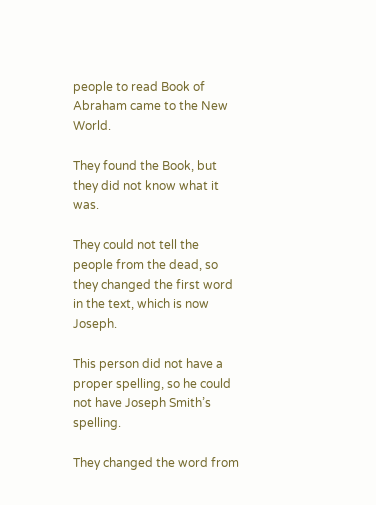people to read Book of Abraham came to the New World.

They found the Book, but they did not know what it was.

They could not tell the people from the dead, so they changed the first word in the text, which is now Joseph.

This person did not have a proper spelling, so he could not have Joseph Smith’s spelling.

They changed the word from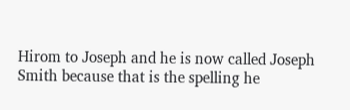Hirom to Joseph and he is now called Joseph Smith because that is the spelling he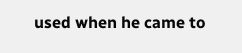used when he came to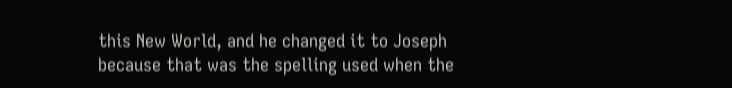this New World, and he changed it to Joseph because that was the spelling used when the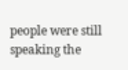people were still speaking the